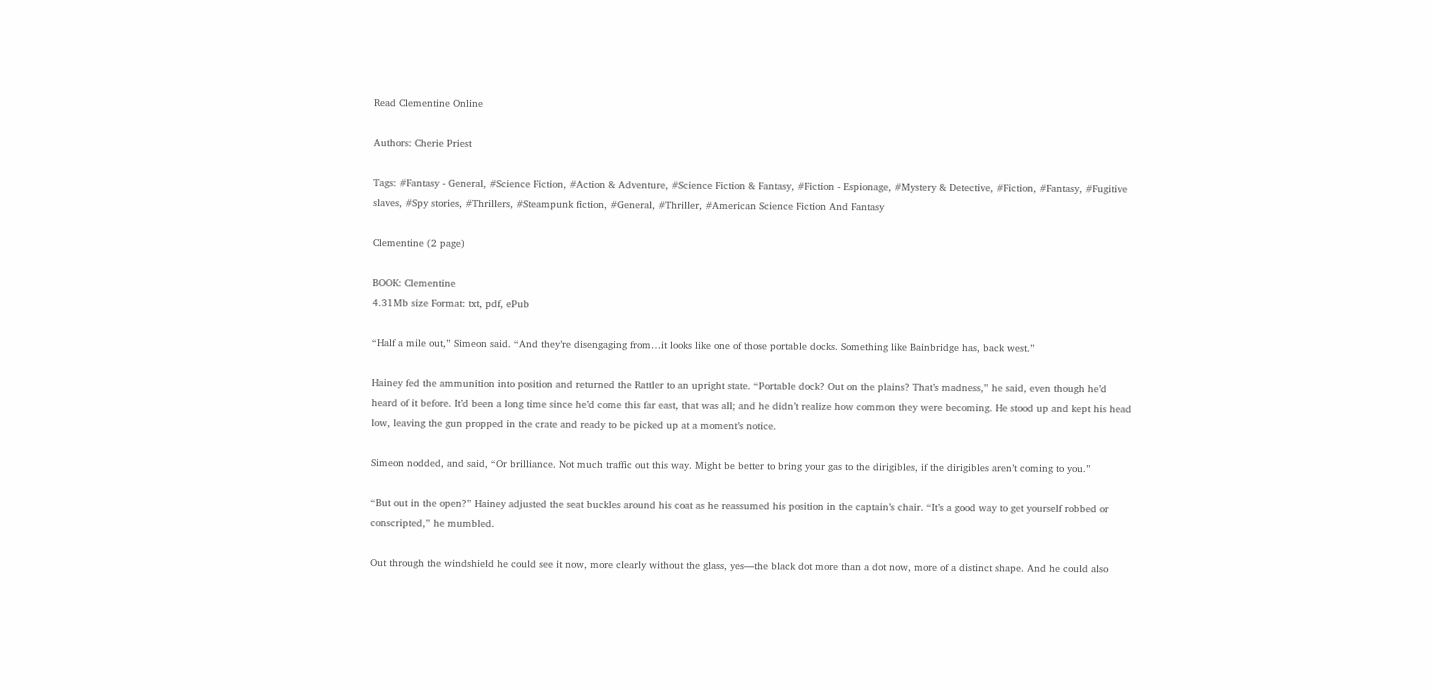Read Clementine Online

Authors: Cherie Priest

Tags: #Fantasy - General, #Science Fiction, #Action & Adventure, #Science Fiction & Fantasy, #Fiction - Espionage, #Mystery & Detective, #Fiction, #Fantasy, #Fugitive slaves, #Spy stories, #Thrillers, #Steampunk fiction, #General, #Thriller, #American Science Fiction And Fantasy

Clementine (2 page)

BOOK: Clementine
4.31Mb size Format: txt, pdf, ePub

“Half a mile out,” Simeon said. “And they’re disengaging from…it looks like one of those portable docks. Something like Bainbridge has, back west.”

Hainey fed the ammunition into position and returned the Rattler to an upright state. “Portable dock? Out on the plains? That’s madness,” he said, even though he’d heard of it before. It’d been a long time since he’d come this far east, that was all; and he didn’t realize how common they were becoming. He stood up and kept his head low, leaving the gun propped in the crate and ready to be picked up at a moment’s notice.

Simeon nodded, and said, “Or brilliance. Not much traffic out this way. Might be better to bring your gas to the dirigibles, if the dirigibles aren’t coming to you.”

“But out in the open?” Hainey adjusted the seat buckles around his coat as he reassumed his position in the captain’s chair. “It’s a good way to get yourself robbed or conscripted,” he mumbled.

Out through the windshield he could see it now, more clearly without the glass, yes—the black dot more than a dot now, more of a distinct shape. And he could also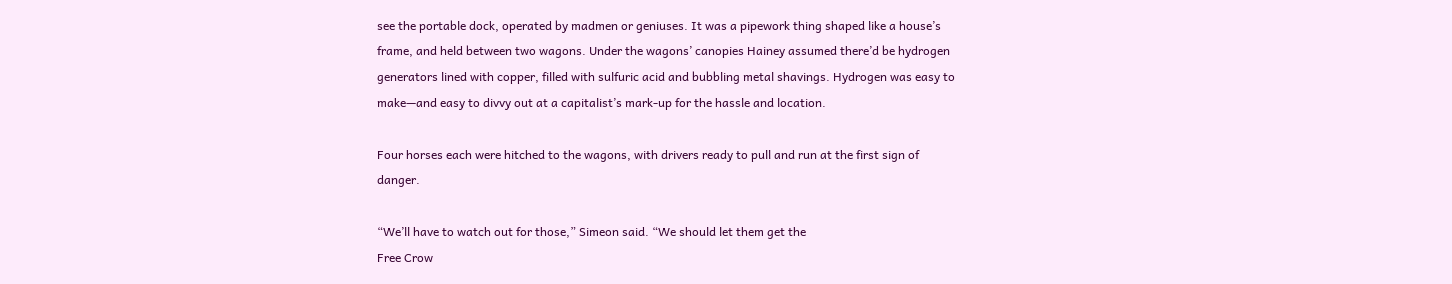see the portable dock, operated by madmen or geniuses. It was a pipework thing shaped like a house’s frame, and held between two wagons. Under the wagons’ canopies Hainey assumed there’d be hydrogen generators lined with copper, filled with sulfuric acid and bubbling metal shavings. Hydrogen was easy to make—and easy to divvy out at a capitalist’s mark-up for the hassle and location.

Four horses each were hitched to the wagons, with drivers ready to pull and run at the first sign of danger.

“We’ll have to watch out for those,” Simeon said. “We should let them get the
Free Crow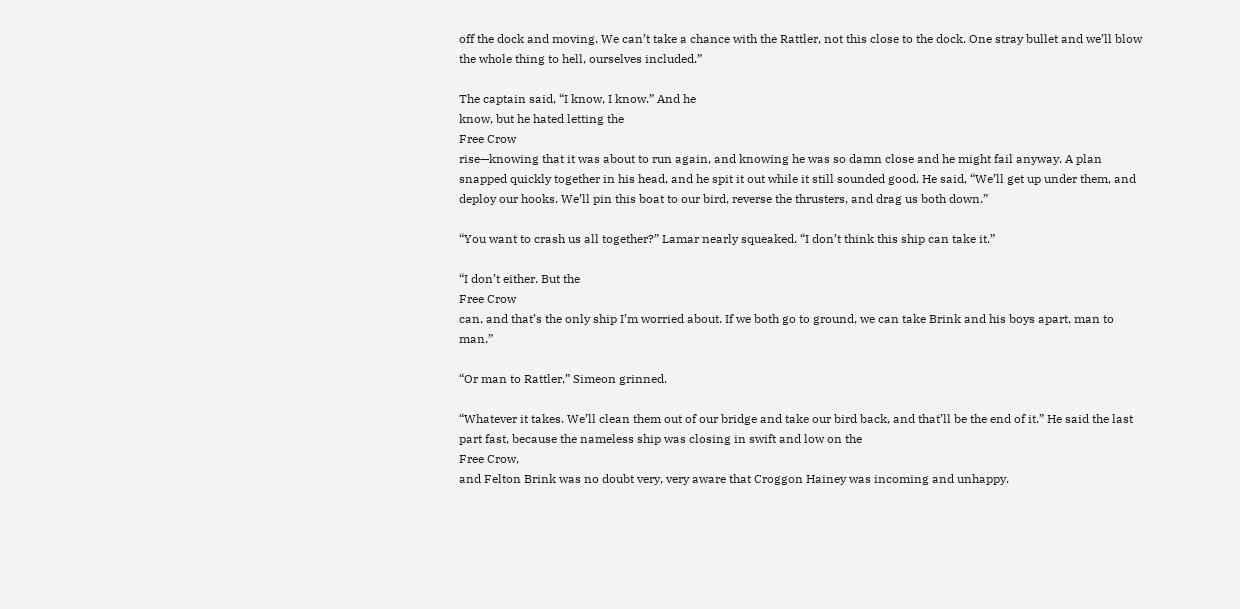off the dock and moving. We can’t take a chance with the Rattler, not this close to the dock. One stray bullet and we’ll blow the whole thing to hell, ourselves included.”

The captain said, “I know, I know.” And he
know, but he hated letting the
Free Crow
rise—knowing that it was about to run again, and knowing he was so damn close and he might fail anyway. A plan snapped quickly together in his head, and he spit it out while it still sounded good. He said, “We’ll get up under them, and deploy our hooks. We’ll pin this boat to our bird, reverse the thrusters, and drag us both down.”

“You want to crash us all together?” Lamar nearly squeaked. “I don’t think this ship can take it.”

“I don’t either. But the
Free Crow
can, and that’s the only ship I’m worried about. If we both go to ground, we can take Brink and his boys apart, man to man.”

“Or man to Rattler,” Simeon grinned.

“Whatever it takes. We’ll clean them out of our bridge and take our bird back, and that’ll be the end of it.” He said the last part fast, because the nameless ship was closing in swift and low on the
Free Crow,
and Felton Brink was no doubt very, very aware that Croggon Hainey was incoming and unhappy.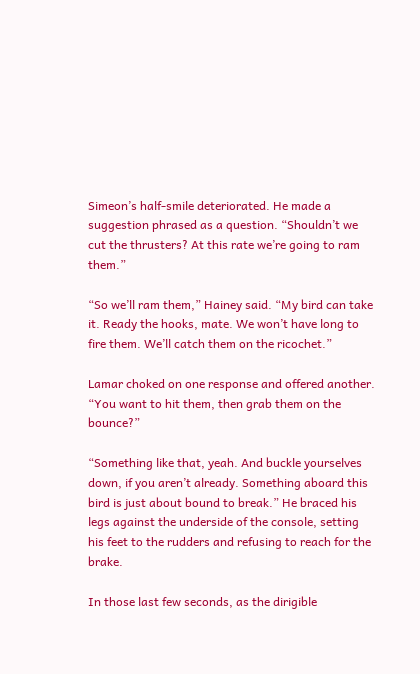Simeon’s half-smile deteriorated. He made a suggestion phrased as a question. “Shouldn’t we cut the thrusters? At this rate we’re going to ram them.”

“So we’ll ram them,” Hainey said. “My bird can take it. Ready the hooks, mate. We won’t have long to fire them. We’ll catch them on the ricochet.”

Lamar choked on one response and offered another. “You want to hit them, then grab them on the bounce?”

“Something like that, yeah. And buckle yourselves down, if you aren’t already. Something aboard this bird is just about bound to break.” He braced his legs against the underside of the console, setting his feet to the rudders and refusing to reach for the brake.

In those last few seconds, as the dirigible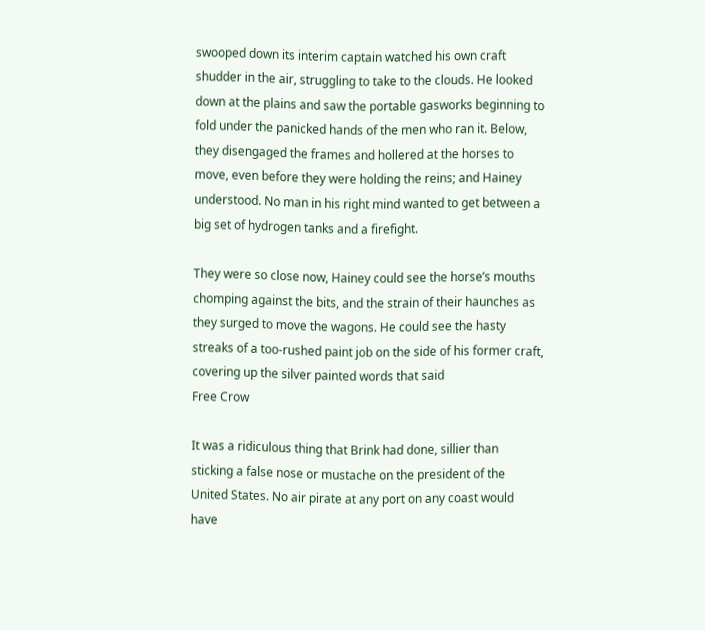swooped down its interim captain watched his own craft shudder in the air, struggling to take to the clouds. He looked down at the plains and saw the portable gasworks beginning to fold under the panicked hands of the men who ran it. Below, they disengaged the frames and hollered at the horses to move, even before they were holding the reins; and Hainey understood. No man in his right mind wanted to get between a big set of hydrogen tanks and a firefight.

They were so close now, Hainey could see the horse’s mouths chomping against the bits, and the strain of their haunches as they surged to move the wagons. He could see the hasty streaks of a too-rushed paint job on the side of his former craft, covering up the silver painted words that said
Free Crow

It was a ridiculous thing that Brink had done, sillier than sticking a false nose or mustache on the president of the United States. No air pirate at any port on any coast would have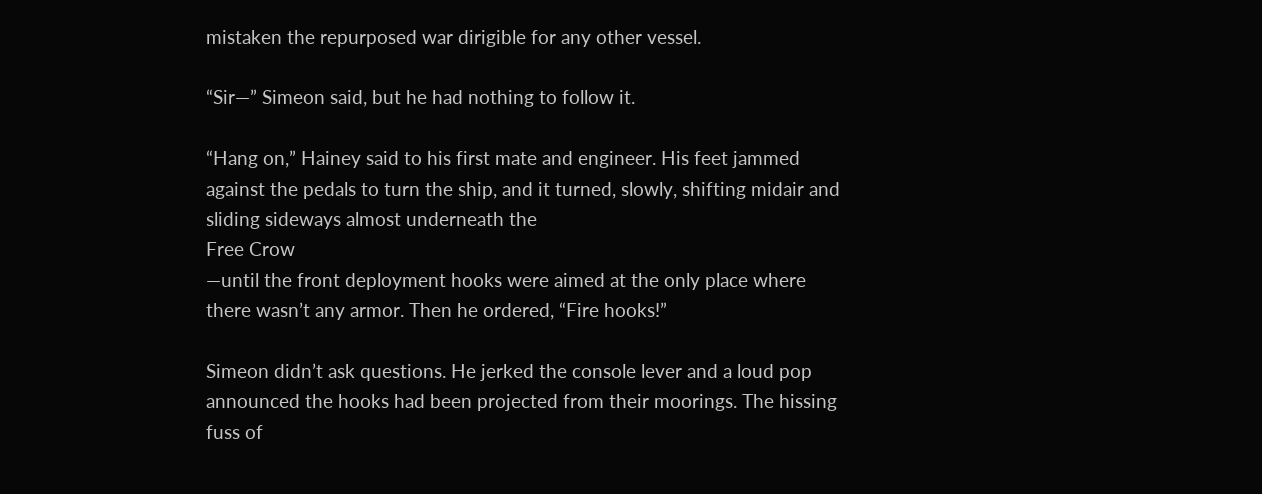mistaken the repurposed war dirigible for any other vessel.

“Sir—” Simeon said, but he had nothing to follow it.

“Hang on,” Hainey said to his first mate and engineer. His feet jammed against the pedals to turn the ship, and it turned, slowly, shifting midair and sliding sideways almost underneath the
Free Crow
—until the front deployment hooks were aimed at the only place where there wasn’t any armor. Then he ordered, “Fire hooks!”

Simeon didn’t ask questions. He jerked the console lever and a loud pop announced the hooks had been projected from their moorings. The hissing fuss of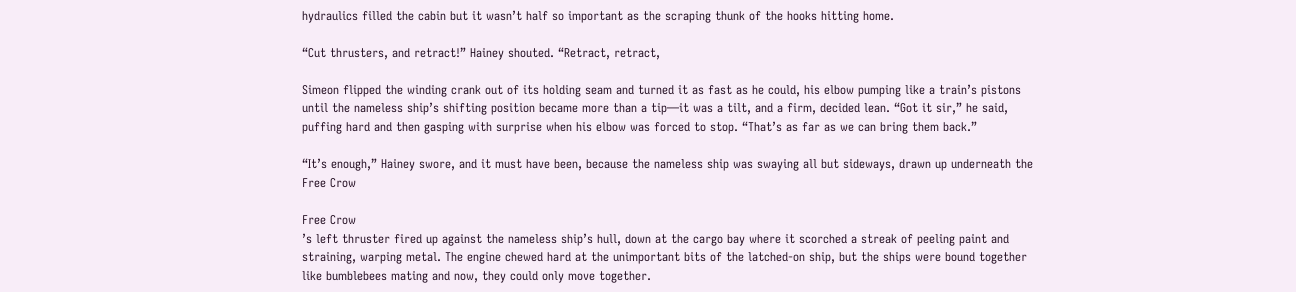hydraulics filled the cabin but it wasn’t half so important as the scraping thunk of the hooks hitting home.

“Cut thrusters, and retract!” Hainey shouted. “Retract, retract,

Simeon flipped the winding crank out of its holding seam and turned it as fast as he could, his elbow pumping like a train’s pistons until the nameless ship’s shifting position became more than a tip—it was a tilt, and a firm, decided lean. “Got it sir,” he said, puffing hard and then gasping with surprise when his elbow was forced to stop. “That’s as far as we can bring them back.”

“It’s enough,” Hainey swore, and it must have been, because the nameless ship was swaying all but sideways, drawn up underneath the
Free Crow

Free Crow
’s left thruster fired up against the nameless ship’s hull, down at the cargo bay where it scorched a streak of peeling paint and straining, warping metal. The engine chewed hard at the unimportant bits of the latched-on ship, but the ships were bound together like bumblebees mating and now, they could only move together.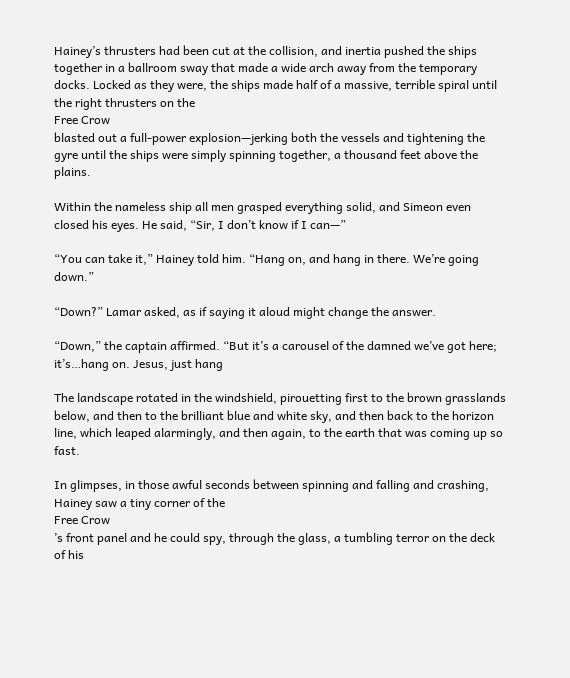Hainey’s thrusters had been cut at the collision, and inertia pushed the ships together in a ballroom sway that made a wide arch away from the temporary docks. Locked as they were, the ships made half of a massive, terrible spiral until the right thrusters on the
Free Crow
blasted out a full-power explosion—jerking both the vessels and tightening the gyre until the ships were simply spinning together, a thousand feet above the plains.

Within the nameless ship all men grasped everything solid, and Simeon even closed his eyes. He said, “Sir, I don’t know if I can—”

“You can take it,” Hainey told him. “Hang on, and hang in there. We’re going down.”

“Down?” Lamar asked, as if saying it aloud might change the answer.

“Down,” the captain affirmed. “But it’s a carousel of the damned we’ve got here; it’s…hang on. Jesus, just hang

The landscape rotated in the windshield, pirouetting first to the brown grasslands below, and then to the brilliant blue and white sky, and then back to the horizon line, which leaped alarmingly, and then again, to the earth that was coming up so fast.

In glimpses, in those awful seconds between spinning and falling and crashing, Hainey saw a tiny corner of the
Free Crow
’s front panel and he could spy, through the glass, a tumbling terror on the deck of his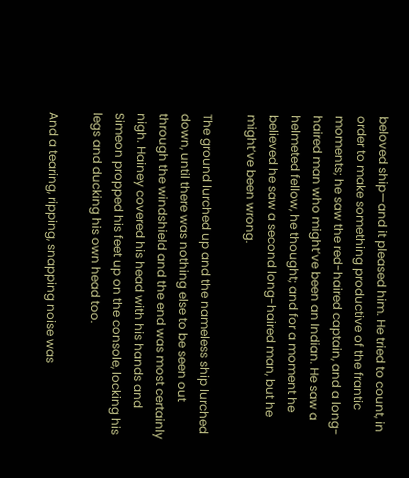beloved ship—and it pleased him. He tried to count, in order to make something productive of the frantic moments; he saw the red-haired captain, and a long-haired man who might’ve been an Indian. He saw a helmeted fellow, he thought; and for a moment he believed he saw a second long-haired man, but he might’ve been wrong.

The ground lurched up and the nameless ship lurched down, until there was nothing else to be seen out through the windshield and the end was most certainly nigh. Hainey covered his head with his hands and Simeon propped his feet up on the console, locking his legs and ducking his own head too.

And a tearing, ripping, snapping noise was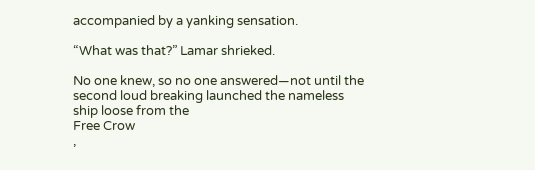accompanied by a yanking sensation.

“What was that?” Lamar shrieked.

No one knew, so no one answered—not until the second loud breaking launched the nameless ship loose from the
Free Crow
,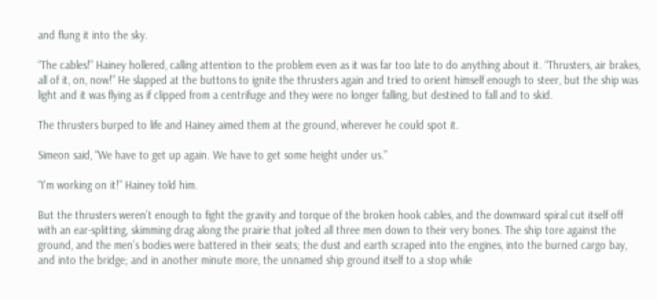and flung it into the sky.

“The cables!” Hainey hollered, calling attention to the problem even as it was far too late to do anything about it. “Thrusters, air brakes, all of it, on, now!” He slapped at the buttons to ignite the thrusters again and tried to orient himself enough to steer, but the ship was light and it was flying as if clipped from a centrifuge and they were no longer falling, but destined to fall and to skid.

The thrusters burped to life and Hainey aimed them at the ground, wherever he could spot it.

Simeon said, “We have to get up again. We have to get some height under us.”

“I’m working on it!” Hainey told him.

But the thrusters weren’t enough to fight the gravity and torque of the broken hook cables, and the downward spiral cut itself off with an ear-splitting, skimming drag along the prairie that jolted all three men down to their very bones. The ship tore against the ground, and the men’s bodies were battered in their seats; the dust and earth scraped into the engines, into the burned cargo bay, and into the bridge; and in another minute more, the unnamed ship ground itself to a stop while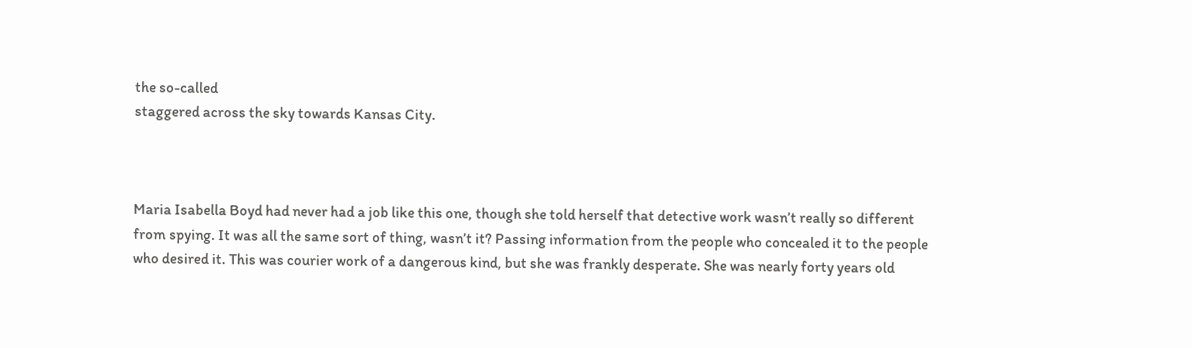the so-called
staggered across the sky towards Kansas City.



Maria Isabella Boyd had never had a job like this one, though she told herself that detective work wasn’t really so different from spying. It was all the same sort of thing, wasn’t it? Passing information from the people who concealed it to the people who desired it. This was courier work of a dangerous kind, but she was frankly desperate. She was nearly forty years old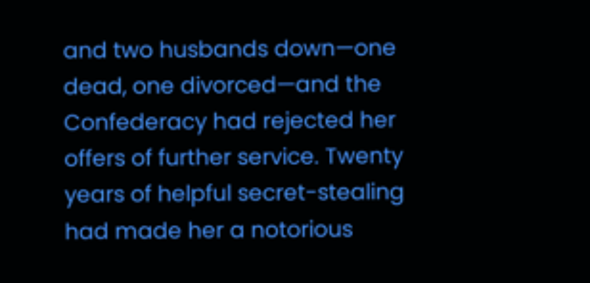and two husbands down—one dead, one divorced—and the Confederacy had rejected her offers of further service. Twenty years of helpful secret-stealing had made her a notorious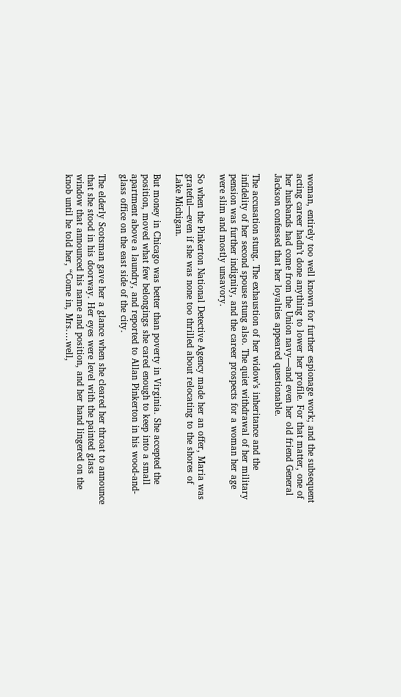woman, entirely too well known for further espionage work; and the subsequent acting career hadn’t done anything to lower her profile. For that matter, one of her husbands had come from the Union navy—and even her old friend General Jackson confessed that her loyalties appeared questionable.

The accusation stung. The exhaustion of her widow’s inheritance and the infidelity of her second spouse stung also. The quiet withdrawal of her military pension was further indignity, and the career prospects for a woman her age were slim and mostly unsavory.

So when the Pinkerton National Detective Agency made her an offer, Maria was grateful—even if she was none too thrilled about relocating to the shores of Lake Michigan.

But money in Chicago was better than poverty in Virginia. She accepted the position, moved what few belongings she cared enough to keep into a small apartment above a laundry, and reported to Allan Pinkerton in his wood-and-glass office on the east side of the city.

The elderly Scotsman gave her a glance when she cleared her throat to announce that she stood in his doorway. Her eyes were level with the painted glass window that announced his name and position, and her hand lingered on the knob until he told her, “Come in, Mrs.…well,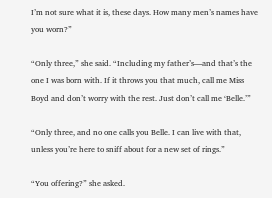I’m not sure what it is, these days. How many men’s names have you worn?”

“Only three,” she said. “Including my father’s—and that’s the one I was born with. If it throws you that much, call me Miss Boyd and don’t worry with the rest. Just don’t call me ‘Belle.’”

“Only three, and no one calls you Belle. I can live with that, unless you’re here to sniff about for a new set of rings.”

“You offering?” she asked.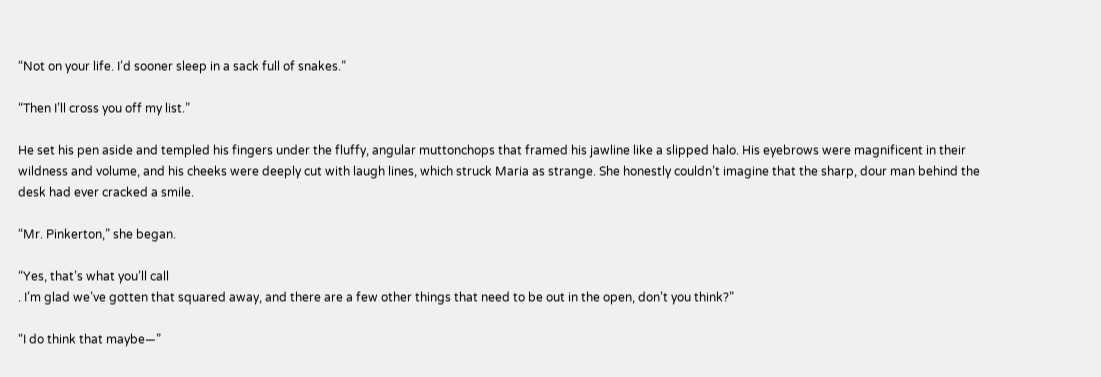“Not on your life. I’d sooner sleep in a sack full of snakes.”

“Then I’ll cross you off my list.”

He set his pen aside and templed his fingers under the fluffy, angular muttonchops that framed his jawline like a slipped halo. His eyebrows were magnificent in their wildness and volume, and his cheeks were deeply cut with laugh lines, which struck Maria as strange. She honestly couldn’t imagine that the sharp, dour man behind the desk had ever cracked a smile.

“Mr. Pinkerton,” she began.

“Yes, that’s what you’ll call
. I’m glad we’ve gotten that squared away, and there are a few other things that need to be out in the open, don’t you think?”

“I do think that maybe—”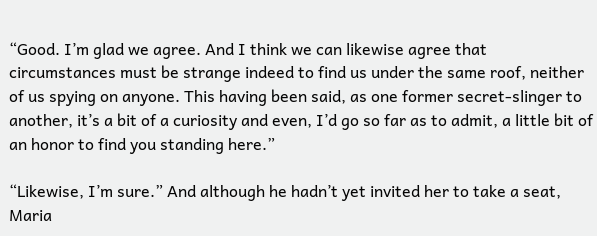“Good. I’m glad we agree. And I think we can likewise agree that circumstances must be strange indeed to find us under the same roof, neither of us spying on anyone. This having been said, as one former secret-slinger to another, it’s a bit of a curiosity and even, I’d go so far as to admit, a little bit of an honor to find you standing here.”

“Likewise, I’m sure.” And although he hadn’t yet invited her to take a seat, Maria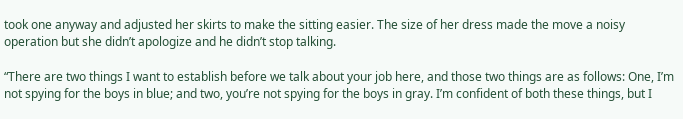took one anyway and adjusted her skirts to make the sitting easier. The size of her dress made the move a noisy operation but she didn’t apologize and he didn’t stop talking.

“There are two things I want to establish before we talk about your job here, and those two things are as follows: One, I’m not spying for the boys in blue; and two, you’re not spying for the boys in gray. I’m confident of both these things, but I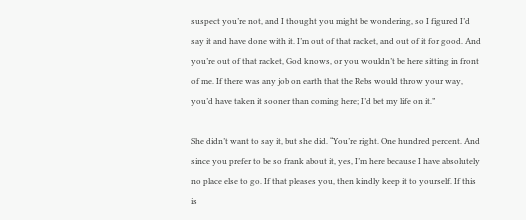suspect you’re not, and I thought you might be wondering, so I figured I’d say it and have done with it. I’m out of that racket, and out of it for good. And you’re out of that racket, God knows, or you wouldn’t be here sitting in front of me. If there was any job on earth that the Rebs would throw your way, you’d have taken it sooner than coming here; I’d bet my life on it.”

She didn’t want to say it, but she did. “You’re right. One hundred percent. And since you prefer to be so frank about it, yes, I’m here because I have absolutely no place else to go. If that pleases you, then kindly keep it to yourself. If this is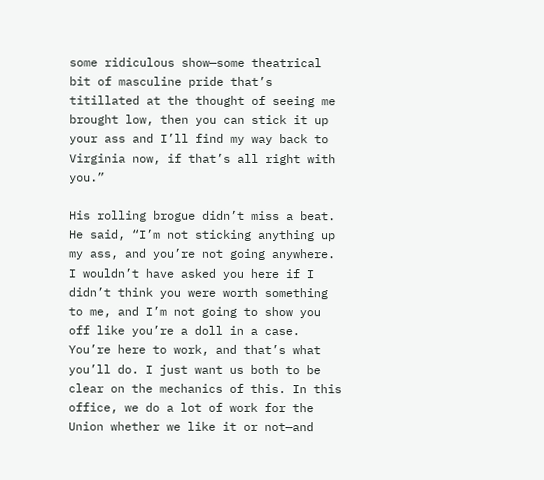some ridiculous show—some theatrical bit of masculine pride that’s titillated at the thought of seeing me brought low, then you can stick it up your ass and I’ll find my way back to Virginia now, if that’s all right with you.”

His rolling brogue didn’t miss a beat. He said, “I’m not sticking anything up my ass, and you’re not going anywhere. I wouldn’t have asked you here if I didn’t think you were worth something to me, and I’m not going to show you off like you’re a doll in a case. You’re here to work, and that’s what you’ll do. I just want us both to be clear on the mechanics of this. In this office, we do a lot of work for the Union whether we like it or not—and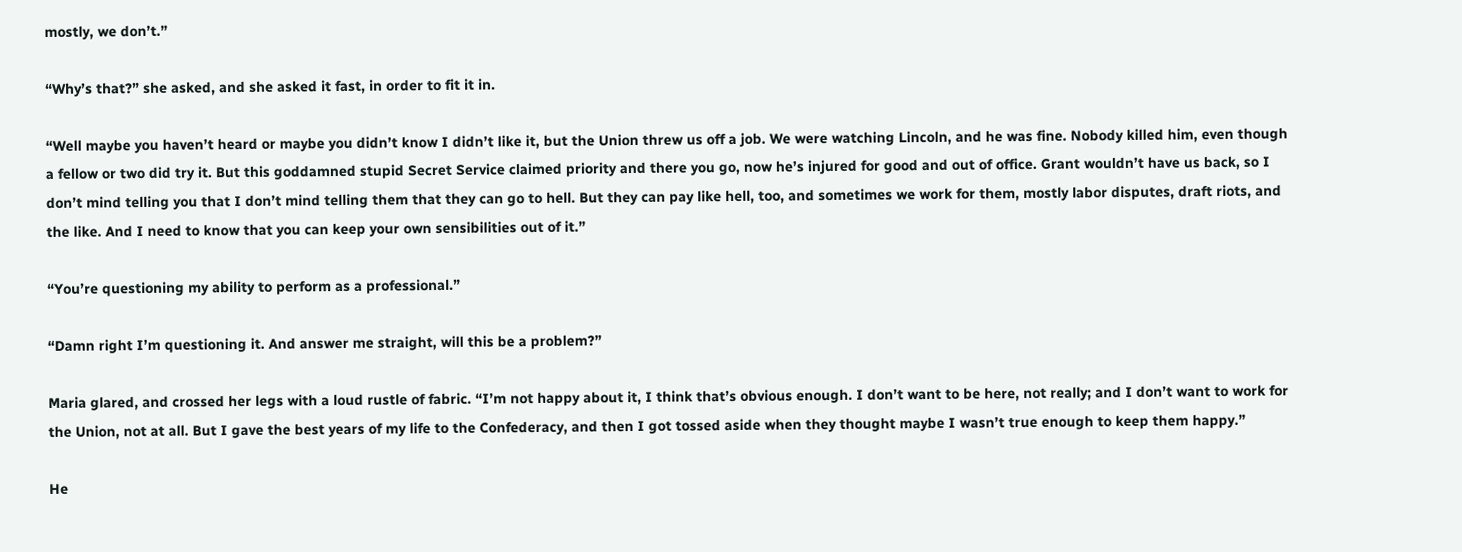mostly, we don’t.”

“Why’s that?” she asked, and she asked it fast, in order to fit it in.

“Well maybe you haven’t heard or maybe you didn’t know I didn’t like it, but the Union threw us off a job. We were watching Lincoln, and he was fine. Nobody killed him, even though a fellow or two did try it. But this goddamned stupid Secret Service claimed priority and there you go, now he’s injured for good and out of office. Grant wouldn’t have us back, so I don’t mind telling you that I don’t mind telling them that they can go to hell. But they can pay like hell, too, and sometimes we work for them, mostly labor disputes, draft riots, and the like. And I need to know that you can keep your own sensibilities out of it.”

“You’re questioning my ability to perform as a professional.”

“Damn right I’m questioning it. And answer me straight, will this be a problem?”

Maria glared, and crossed her legs with a loud rustle of fabric. “I’m not happy about it, I think that’s obvious enough. I don’t want to be here, not really; and I don’t want to work for the Union, not at all. But I gave the best years of my life to the Confederacy, and then I got tossed aside when they thought maybe I wasn’t true enough to keep them happy.”

He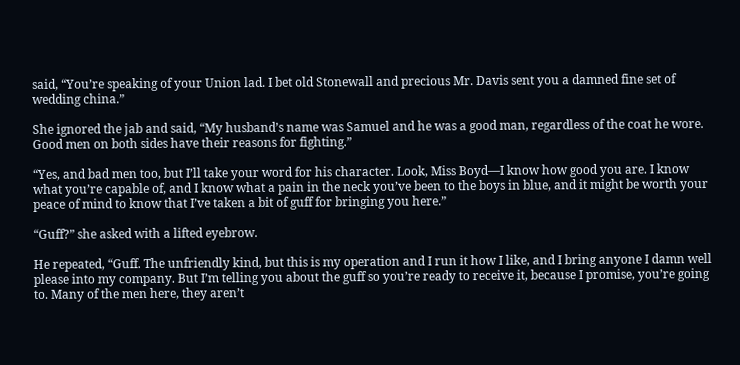said, “You’re speaking of your Union lad. I bet old Stonewall and precious Mr. Davis sent you a damned fine set of wedding china.”

She ignored the jab and said, “My husband’s name was Samuel and he was a good man, regardless of the coat he wore. Good men on both sides have their reasons for fighting.”

“Yes, and bad men too, but I’ll take your word for his character. Look, Miss Boyd—I know how good you are. I know what you’re capable of, and I know what a pain in the neck you’ve been to the boys in blue, and it might be worth your peace of mind to know that I’ve taken a bit of guff for bringing you here.”

“Guff?” she asked with a lifted eyebrow.

He repeated, “Guff. The unfriendly kind, but this is my operation and I run it how I like, and I bring anyone I damn well please into my company. But I’m telling you about the guff so you’re ready to receive it, because I promise, you’re going to. Many of the men here, they aren’t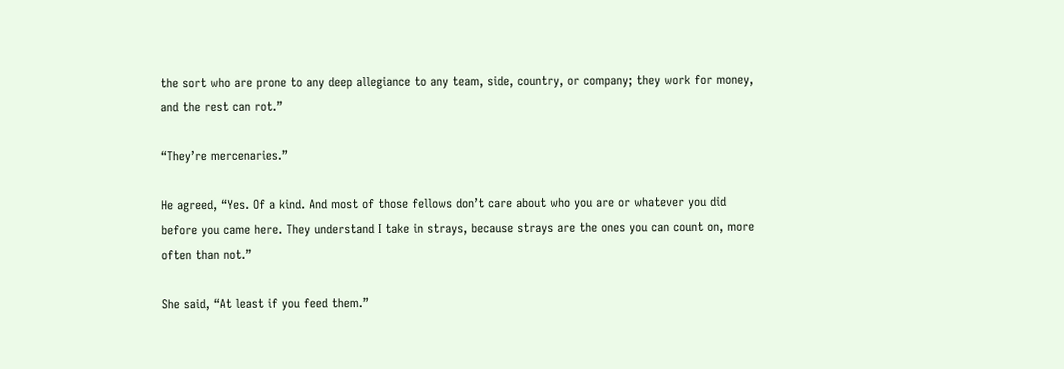the sort who are prone to any deep allegiance to any team, side, country, or company; they work for money, and the rest can rot.”

“They’re mercenaries.”

He agreed, “Yes. Of a kind. And most of those fellows don’t care about who you are or whatever you did before you came here. They understand I take in strays, because strays are the ones you can count on, more often than not.”

She said, “At least if you feed them.”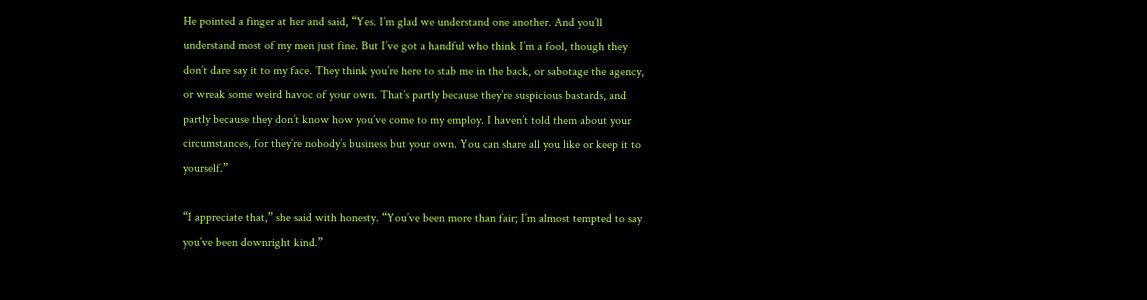He pointed a finger at her and said, “Yes. I’m glad we understand one another. And you’ll understand most of my men just fine. But I’ve got a handful who think I’m a fool, though they don’t dare say it to my face. They think you’re here to stab me in the back, or sabotage the agency, or wreak some weird havoc of your own. That’s partly because they’re suspicious bastards, and partly because they don’t know how you’ve come to my employ. I haven’t told them about your circumstances, for they’re nobody’s business but your own. You can share all you like or keep it to yourself.”

“I appreciate that,” she said with honesty. “You’ve been more than fair; I’m almost tempted to say you’ve been downright kind.”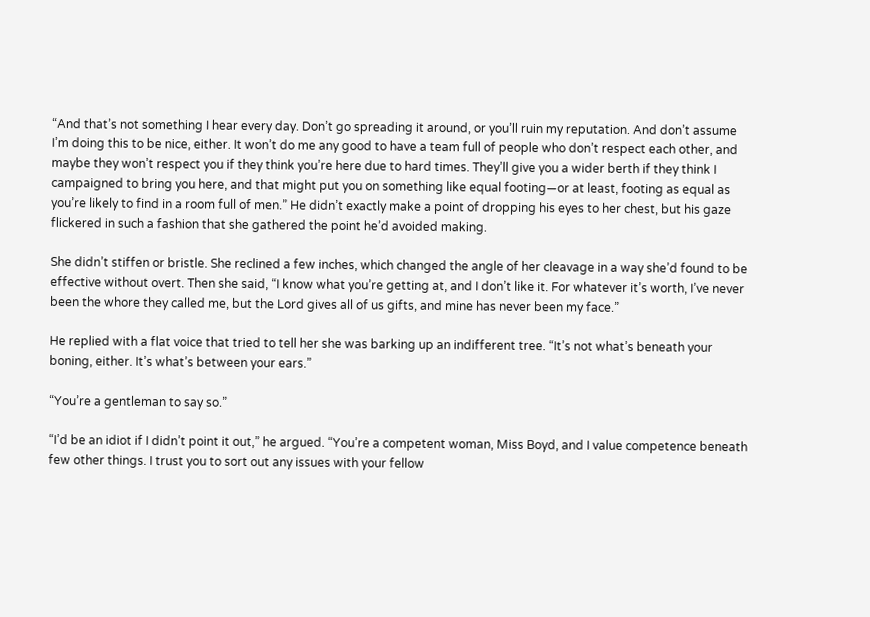“And that’s not something I hear every day. Don’t go spreading it around, or you’ll ruin my reputation. And don’t assume I’m doing this to be nice, either. It won’t do me any good to have a team full of people who don’t respect each other, and maybe they won’t respect you if they think you’re here due to hard times. They’ll give you a wider berth if they think I campaigned to bring you here, and that might put you on something like equal footing—or at least, footing as equal as you’re likely to find in a room full of men.” He didn’t exactly make a point of dropping his eyes to her chest, but his gaze flickered in such a fashion that she gathered the point he’d avoided making.

She didn’t stiffen or bristle. She reclined a few inches, which changed the angle of her cleavage in a way she’d found to be effective without overt. Then she said, “I know what you’re getting at, and I don’t like it. For whatever it’s worth, I’ve never been the whore they called me, but the Lord gives all of us gifts, and mine has never been my face.”

He replied with a flat voice that tried to tell her she was barking up an indifferent tree. “It’s not what’s beneath your boning, either. It’s what’s between your ears.”

“You’re a gentleman to say so.”

“I’d be an idiot if I didn’t point it out,” he argued. “You’re a competent woman, Miss Boyd, and I value competence beneath few other things. I trust you to sort out any issues with your fellow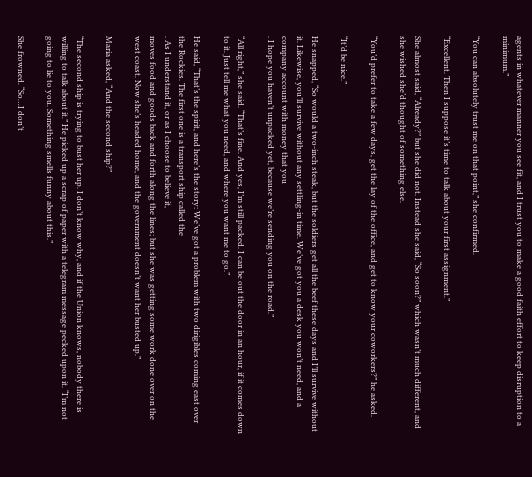agents in whatever manner you see fit, and I trust you to make a good faith effort to keep disruption to a minimum.”

“You can absolutely trust me on that point,” she confirmed.

“Excellent. Then I suppose it’s time to talk about your first assignment.”

She almost said, “Already?” but she did not. Instead she said, “So soon?” which wasn’t much different, and she wished she’d thought of something else.

“You’d prefer to take a few days, get the lay of the office, and get to know your coworkers?” he asked.

“It’d be nice.”

He snapped, “So would a two-inch steak, but the soldiers get all the beef these days and I’ll survive without it. Likewise, you’ll survive without any settling-in time. We’ve got you a desk you won’t need, and a company account with money that you
. I hope you haven’t unpacked yet, because we’re sending you on the road.”

“All right,” she said. “That’s fine. And yes, I’m still packed. I can be out the door in an hour, if it comes down to it. Just tell me what you need, and where you want me to go.”

He said, “That’s the spirit, and here’s the story: We’ve got a problem with two dirigibles coming east over the Rockies. The first one is a transport ship called the
. As I understand it, or as I choose to believe it,
moves food and goods back and forth along the lines; but she was getting some work done over on the west coast. Now she’s headed home, and the government doesn’t want her busted up.”

Maria asked, “And the second ship?”

“The second ship is trying to bust her up. I don’t know why, and if the Union knows, nobody there is willing to talk about it.” He picked up a scrap of paper with a telegram message pecked upon it. “I’m not going to lie to you. Something smells funny about this.”

She frowned. “So…I don’t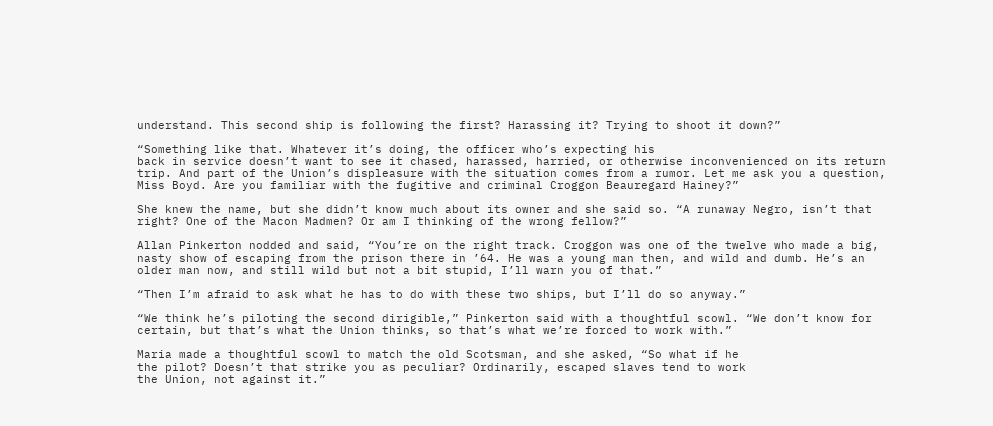understand. This second ship is following the first? Harassing it? Trying to shoot it down?”

“Something like that. Whatever it’s doing, the officer who’s expecting his
back in service doesn’t want to see it chased, harassed, harried, or otherwise inconvenienced on its return trip. And part of the Union’s displeasure with the situation comes from a rumor. Let me ask you a question, Miss Boyd. Are you familiar with the fugitive and criminal Croggon Beauregard Hainey?”

She knew the name, but she didn’t know much about its owner and she said so. “A runaway Negro, isn’t that right? One of the Macon Madmen? Or am I thinking of the wrong fellow?”

Allan Pinkerton nodded and said, “You’re on the right track. Croggon was one of the twelve who made a big, nasty show of escaping from the prison there in ’64. He was a young man then, and wild and dumb. He’s an older man now, and still wild but not a bit stupid, I’ll warn you of that.”

“Then I’m afraid to ask what he has to do with these two ships, but I’ll do so anyway.”

“We think he’s piloting the second dirigible,” Pinkerton said with a thoughtful scowl. “We don’t know for certain, but that’s what the Union thinks, so that’s what we’re forced to work with.”

Maria made a thoughtful scowl to match the old Scotsman, and she asked, “So what if he
the pilot? Doesn’t that strike you as peculiar? Ordinarily, escaped slaves tend to work
the Union, not against it.”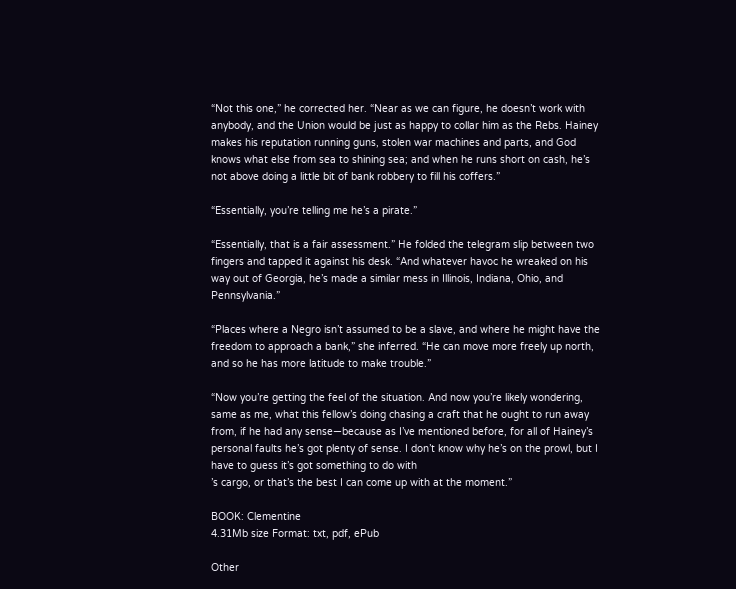“Not this one,” he corrected her. “Near as we can figure, he doesn’t work with anybody, and the Union would be just as happy to collar him as the Rebs. Hainey makes his reputation running guns, stolen war machines and parts, and God knows what else from sea to shining sea; and when he runs short on cash, he’s not above doing a little bit of bank robbery to fill his coffers.”

“Essentially, you’re telling me he’s a pirate.”

“Essentially, that is a fair assessment.” He folded the telegram slip between two fingers and tapped it against his desk. “And whatever havoc he wreaked on his way out of Georgia, he’s made a similar mess in Illinois, Indiana, Ohio, and Pennsylvania.”

“Places where a Negro isn’t assumed to be a slave, and where he might have the freedom to approach a bank,” she inferred. “He can move more freely up north, and so he has more latitude to make trouble.”

“Now you’re getting the feel of the situation. And now you’re likely wondering, same as me, what this fellow’s doing chasing a craft that he ought to run away from, if he had any sense—because as I’ve mentioned before, for all of Hainey’s personal faults he’s got plenty of sense. I don’t know why he’s on the prowl, but I have to guess it’s got something to do with
’s cargo, or that’s the best I can come up with at the moment.”

BOOK: Clementine
4.31Mb size Format: txt, pdf, ePub

Other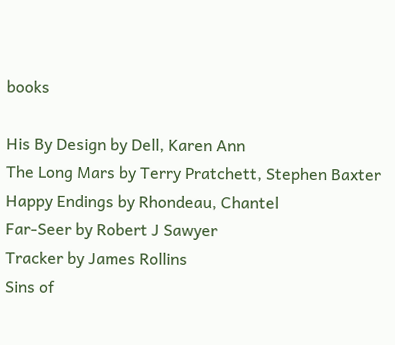books

His By Design by Dell, Karen Ann
The Long Mars by Terry Pratchett, Stephen Baxter
Happy Endings by Rhondeau, Chantel
Far-Seer by Robert J Sawyer
Tracker by James Rollins
Sins of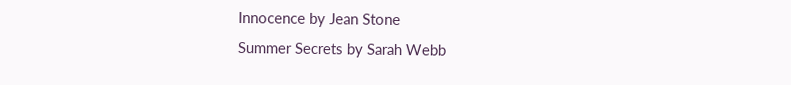Innocence by Jean Stone
Summer Secrets by Sarah Webb